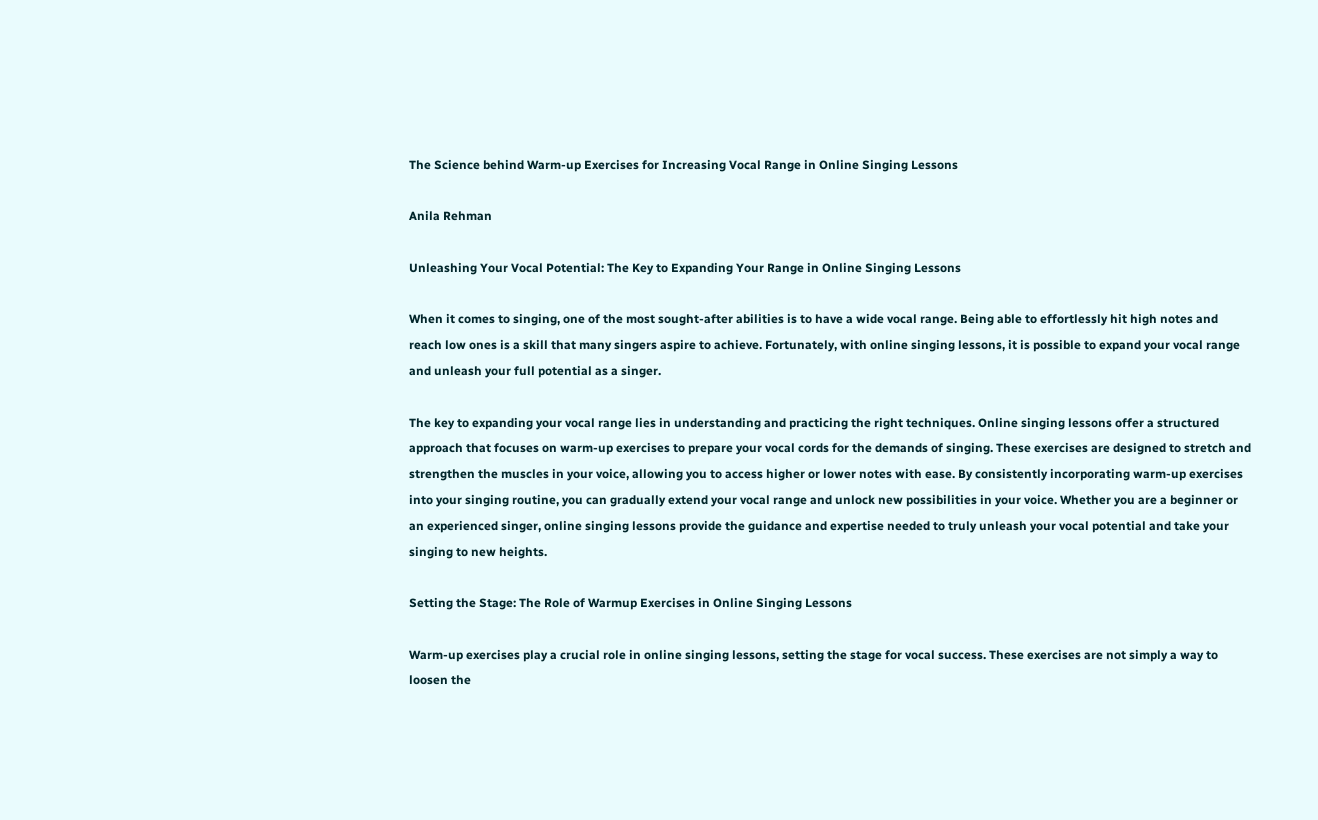The Science behind Warm-up Exercises for Increasing Vocal Range in Online Singing Lessons

Anila Rehman

Unleashing Your Vocal Potential: The Key to Expanding Your Range in Online Singing Lessons

When it comes to singing, one of the most sought-after abilities is to have a wide vocal range. Being able to effortlessly hit high notes and reach low ones is a skill that many singers aspire to achieve. Fortunately, with online singing lessons, it is possible to expand your vocal range and unleash your full potential as a singer.

The key to expanding your vocal range lies in understanding and practicing the right techniques. Online singing lessons offer a structured approach that focuses on warm-up exercises to prepare your vocal cords for the demands of singing. These exercises are designed to stretch and strengthen the muscles in your voice, allowing you to access higher or lower notes with ease. By consistently incorporating warm-up exercises into your singing routine, you can gradually extend your vocal range and unlock new possibilities in your voice. Whether you are a beginner or an experienced singer, online singing lessons provide the guidance and expertise needed to truly unleash your vocal potential and take your singing to new heights.

Setting the Stage: The Role of Warmup Exercises in Online Singing Lessons

Warm-up exercises play a crucial role in online singing lessons, setting the stage for vocal success. These exercises are not simply a way to loosen the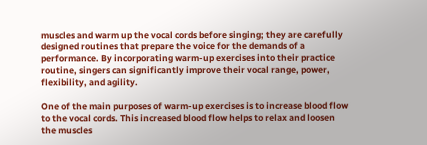muscles and warm up the vocal cords before singing; they are carefully designed routines that prepare the voice for the demands of a performance. By incorporating warm-up exercises into their practice routine, singers can significantly improve their vocal range, power, flexibility, and agility.

One of the main purposes of warm-up exercises is to increase blood flow to the vocal cords. This increased blood flow helps to relax and loosen the muscles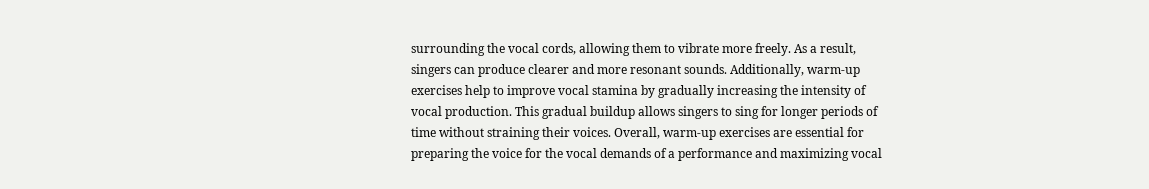surrounding the vocal cords, allowing them to vibrate more freely. As a result, singers can produce clearer and more resonant sounds. Additionally, warm-up exercises help to improve vocal stamina by gradually increasing the intensity of vocal production. This gradual buildup allows singers to sing for longer periods of time without straining their voices. Overall, warm-up exercises are essential for preparing the voice for the vocal demands of a performance and maximizing vocal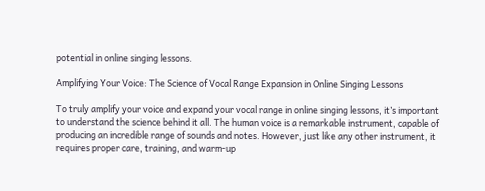potential in online singing lessons.

Amplifying Your Voice: The Science of Vocal Range Expansion in Online Singing Lessons

To truly amplify your voice and expand your vocal range in online singing lessons, it’s important to understand the science behind it all. The human voice is a remarkable instrument, capable of producing an incredible range of sounds and notes. However, just like any other instrument, it requires proper care, training, and warm-up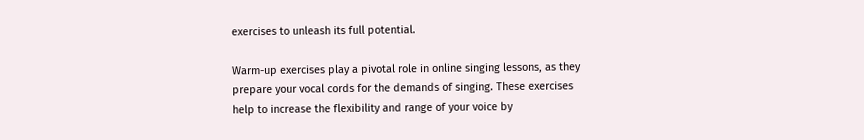exercises to unleash its full potential.

Warm-up exercises play a pivotal role in online singing lessons, as they prepare your vocal cords for the demands of singing. These exercises help to increase the flexibility and range of your voice by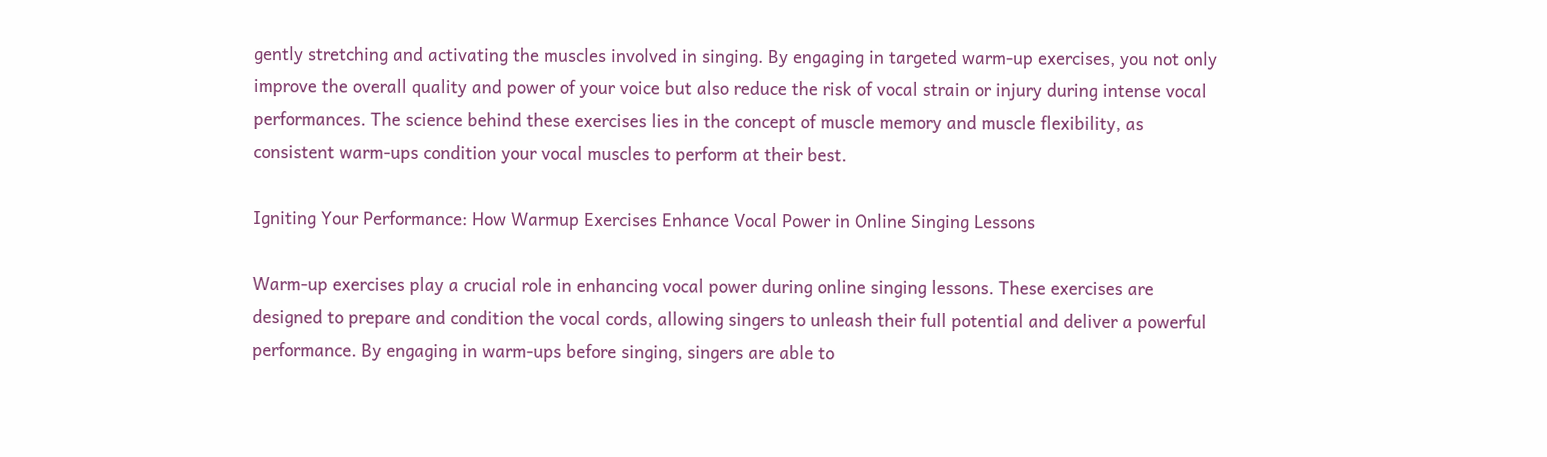gently stretching and activating the muscles involved in singing. By engaging in targeted warm-up exercises, you not only improve the overall quality and power of your voice but also reduce the risk of vocal strain or injury during intense vocal performances. The science behind these exercises lies in the concept of muscle memory and muscle flexibility, as consistent warm-ups condition your vocal muscles to perform at their best.

Igniting Your Performance: How Warmup Exercises Enhance Vocal Power in Online Singing Lessons

Warm-up exercises play a crucial role in enhancing vocal power during online singing lessons. These exercises are designed to prepare and condition the vocal cords, allowing singers to unleash their full potential and deliver a powerful performance. By engaging in warm-ups before singing, singers are able to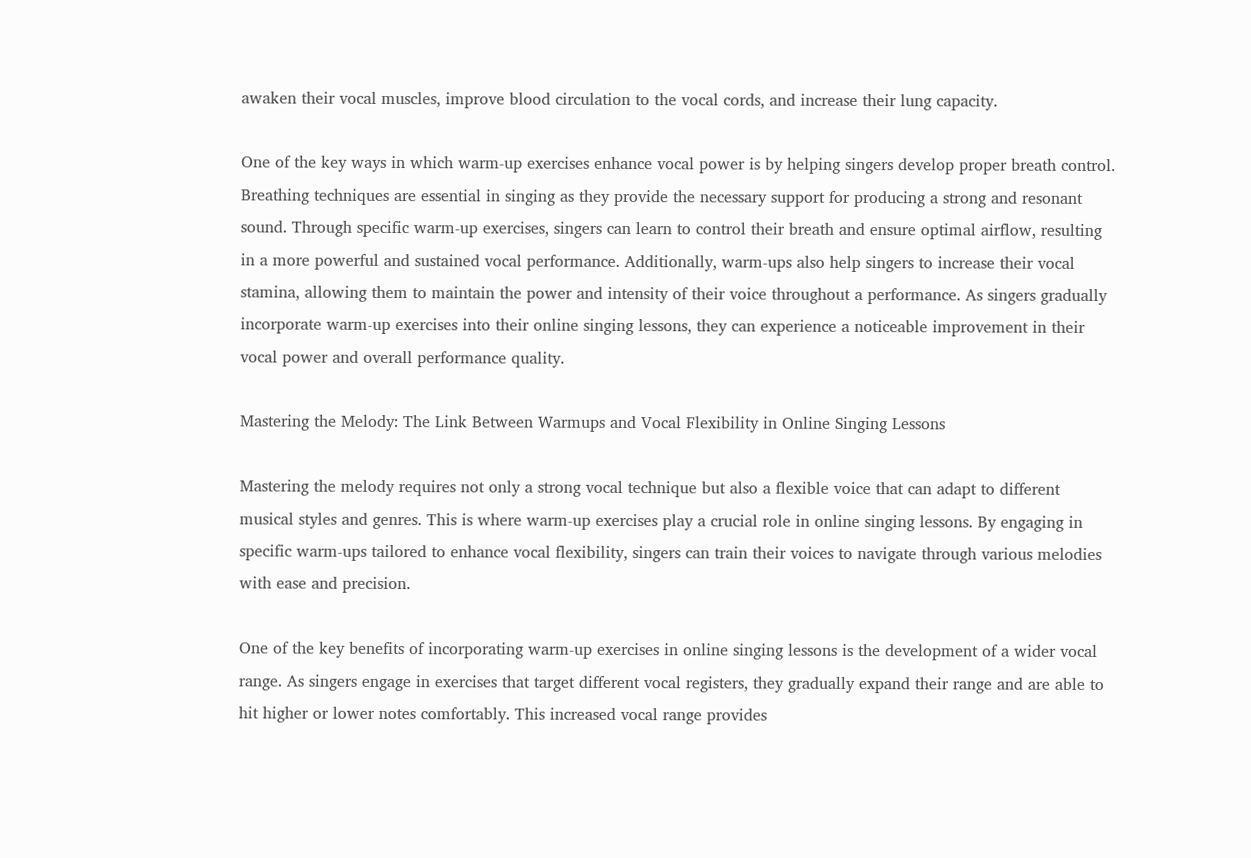awaken their vocal muscles, improve blood circulation to the vocal cords, and increase their lung capacity.

One of the key ways in which warm-up exercises enhance vocal power is by helping singers develop proper breath control. Breathing techniques are essential in singing as they provide the necessary support for producing a strong and resonant sound. Through specific warm-up exercises, singers can learn to control their breath and ensure optimal airflow, resulting in a more powerful and sustained vocal performance. Additionally, warm-ups also help singers to increase their vocal stamina, allowing them to maintain the power and intensity of their voice throughout a performance. As singers gradually incorporate warm-up exercises into their online singing lessons, they can experience a noticeable improvement in their vocal power and overall performance quality.

Mastering the Melody: The Link Between Warmups and Vocal Flexibility in Online Singing Lessons

Mastering the melody requires not only a strong vocal technique but also a flexible voice that can adapt to different musical styles and genres. This is where warm-up exercises play a crucial role in online singing lessons. By engaging in specific warm-ups tailored to enhance vocal flexibility, singers can train their voices to navigate through various melodies with ease and precision.

One of the key benefits of incorporating warm-up exercises in online singing lessons is the development of a wider vocal range. As singers engage in exercises that target different vocal registers, they gradually expand their range and are able to hit higher or lower notes comfortably. This increased vocal range provides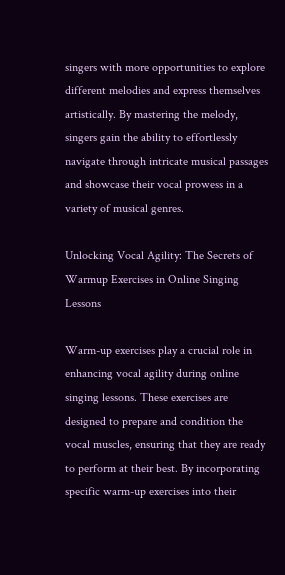singers with more opportunities to explore different melodies and express themselves artistically. By mastering the melody, singers gain the ability to effortlessly navigate through intricate musical passages and showcase their vocal prowess in a variety of musical genres.

Unlocking Vocal Agility: The Secrets of Warmup Exercises in Online Singing Lessons

Warm-up exercises play a crucial role in enhancing vocal agility during online singing lessons. These exercises are designed to prepare and condition the vocal muscles, ensuring that they are ready to perform at their best. By incorporating specific warm-up exercises into their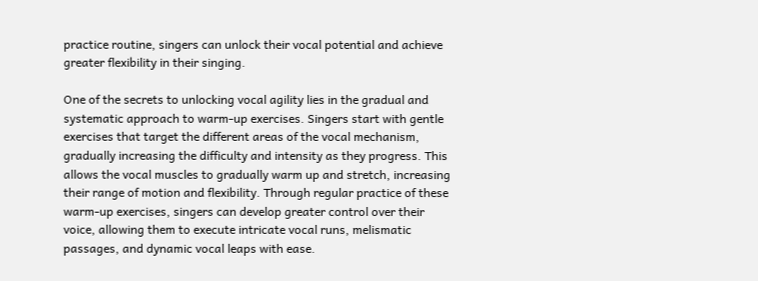practice routine, singers can unlock their vocal potential and achieve greater flexibility in their singing.

One of the secrets to unlocking vocal agility lies in the gradual and systematic approach to warm-up exercises. Singers start with gentle exercises that target the different areas of the vocal mechanism, gradually increasing the difficulty and intensity as they progress. This allows the vocal muscles to gradually warm up and stretch, increasing their range of motion and flexibility. Through regular practice of these warm-up exercises, singers can develop greater control over their voice, allowing them to execute intricate vocal runs, melismatic passages, and dynamic vocal leaps with ease.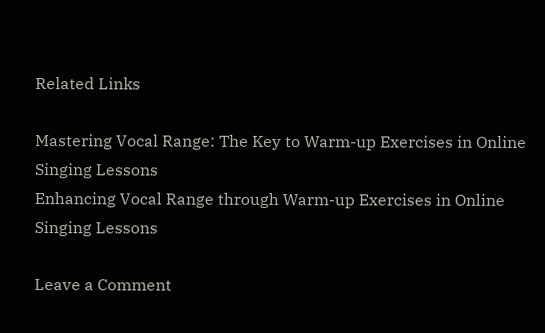Related Links

Mastering Vocal Range: The Key to Warm-up Exercises in Online Singing Lessons
Enhancing Vocal Range through Warm-up Exercises in Online Singing Lessons

Leave a Comment